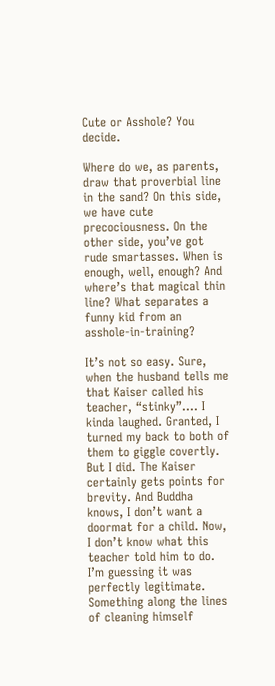Cute or Asshole? You decide.

Where do we, as parents, draw that proverbial line in the sand? On this side, we have cute precociousness. On the other side, you’ve got rude smartasses. When is enough, well, enough? And where’s that magical thin line? What separates a funny kid from an asshole-in-training?

It’s not so easy. Sure, when the husband tells me that Kaiser called his teacher, “stinky”…. I kinda laughed. Granted, I turned my back to both of them to giggle covertly. But I did. The Kaiser certainly gets points for brevity. And Buddha knows, I don’t want a doormat for a child. Now, I don’t know what this teacher told him to do. I’m guessing it was perfectly legitimate. Something along the lines of cleaning himself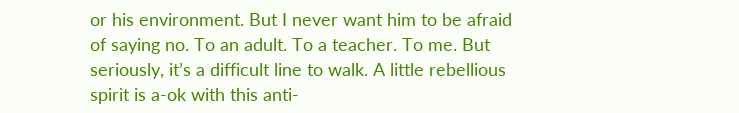or his environment. But I never want him to be afraid of saying no. To an adult. To a teacher. To me. But seriously, it’s a difficult line to walk. A little rebellious spirit is a-ok with this anti-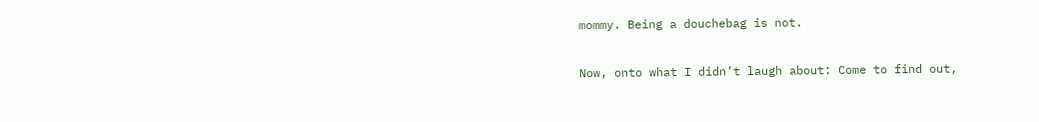mommy. Being a douchebag is not.

Now, onto what I didn’t laugh about: Come to find out,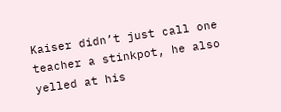Kaiser didn’t just call one teacher a stinkpot, he also yelled at his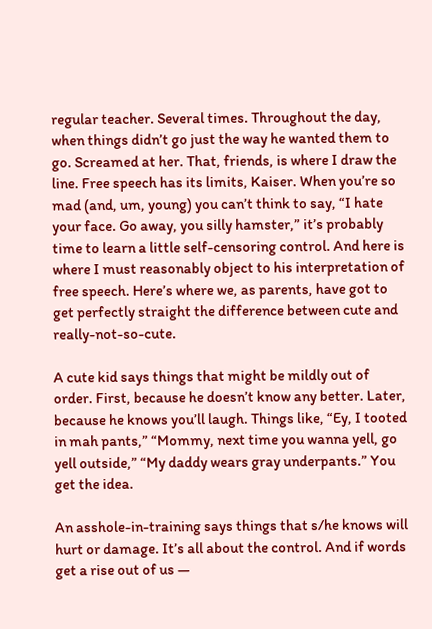regular teacher. Several times. Throughout the day, when things didn’t go just the way he wanted them to go. Screamed at her. That, friends, is where I draw the line. Free speech has its limits, Kaiser. When you’re so mad (and, um, young) you can’t think to say, “I hate your face. Go away, you silly hamster,” it’s probably time to learn a little self-censoring control. And here is where I must reasonably object to his interpretation of free speech. Here’s where we, as parents, have got to get perfectly straight the difference between cute and really-not-so-cute.

A cute kid says things that might be mildly out of order. First, because he doesn’t know any better. Later, because he knows you’ll laugh. Things like, “Ey, I tooted in mah pants,” “Mommy, next time you wanna yell, go yell outside,” “My daddy wears gray underpants.” You get the idea.

An asshole-in-training says things that s/he knows will hurt or damage. It’s all about the control. And if words get a rise out of us —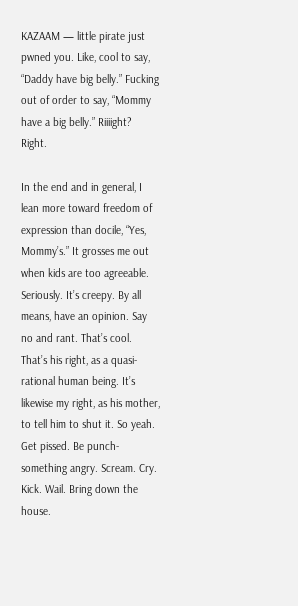KAZAAM — little pirate just pwned you. Like, cool to say, “Daddy have big belly.” Fucking out of order to say, “Mommy have a big belly.” Riiiight? Right.

In the end and in general, I lean more toward freedom of expression than docile, “Yes, Mommy’s.” It grosses me out when kids are too agreeable. Seriously. It’s creepy. By all means, have an opinion. Say no and rant. That’s cool. That’s his right, as a quasi-rational human being. It’s likewise my right, as his mother, to tell him to shut it. So yeah. Get pissed. Be punch-something angry. Scream. Cry. Kick. Wail. Bring down the house.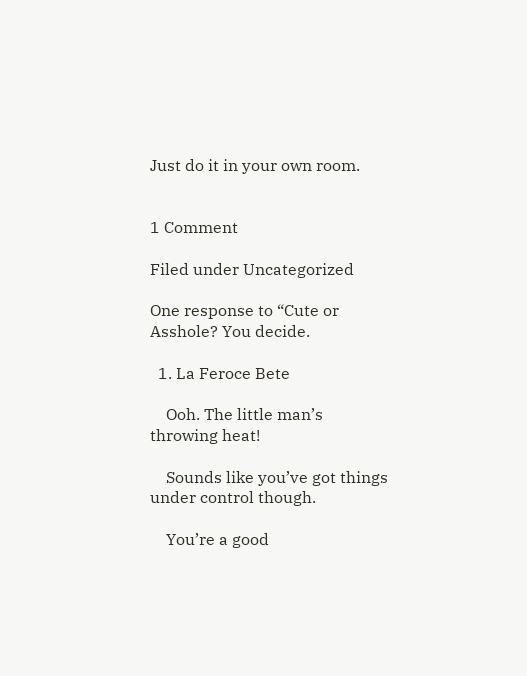Just do it in your own room.


1 Comment

Filed under Uncategorized

One response to “Cute or Asshole? You decide.

  1. La Feroce Bete

    Ooh. The little man’s throwing heat!

    Sounds like you’ve got things under control though.

    You’re a good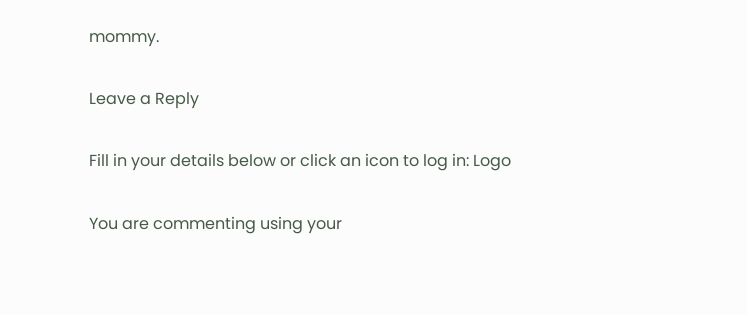mommy.

Leave a Reply

Fill in your details below or click an icon to log in: Logo

You are commenting using your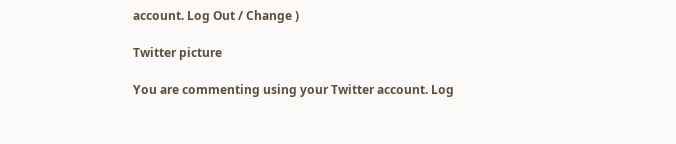account. Log Out / Change )

Twitter picture

You are commenting using your Twitter account. Log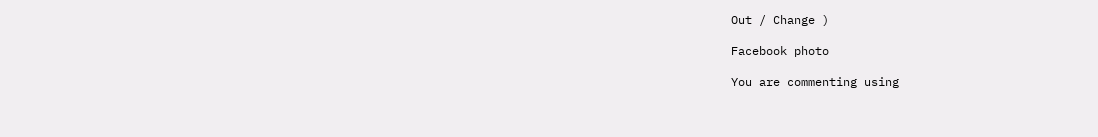Out / Change )

Facebook photo

You are commenting using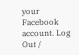your Facebook account. Log Out /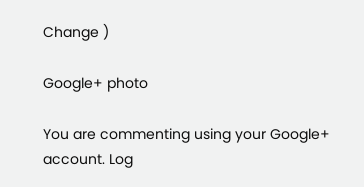Change )

Google+ photo

You are commenting using your Google+ account. Log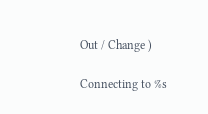Out / Change )

Connecting to %s